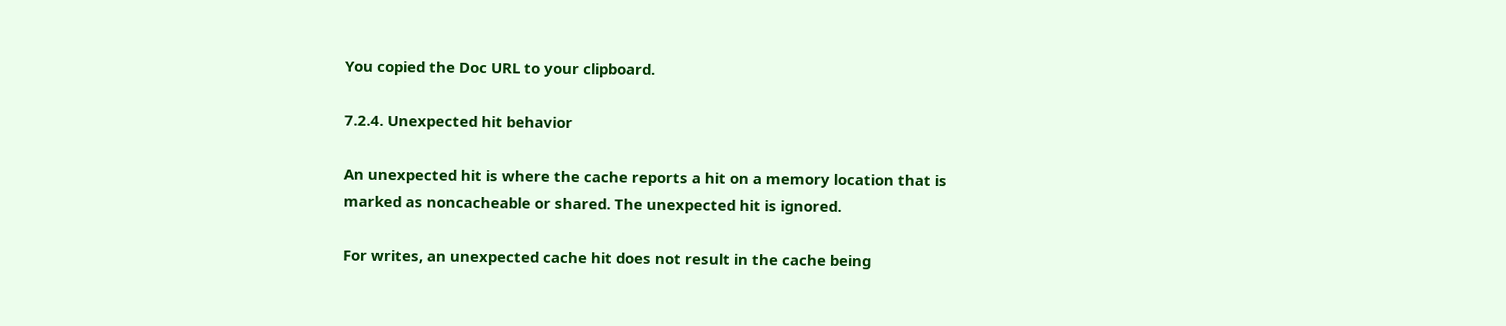You copied the Doc URL to your clipboard.

7.2.4. Unexpected hit behavior

An unexpected hit is where the cache reports a hit on a memory location that is marked as noncacheable or shared. The unexpected hit is ignored.

For writes, an unexpected cache hit does not result in the cache being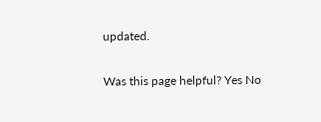updated.

Was this page helpful? Yes No